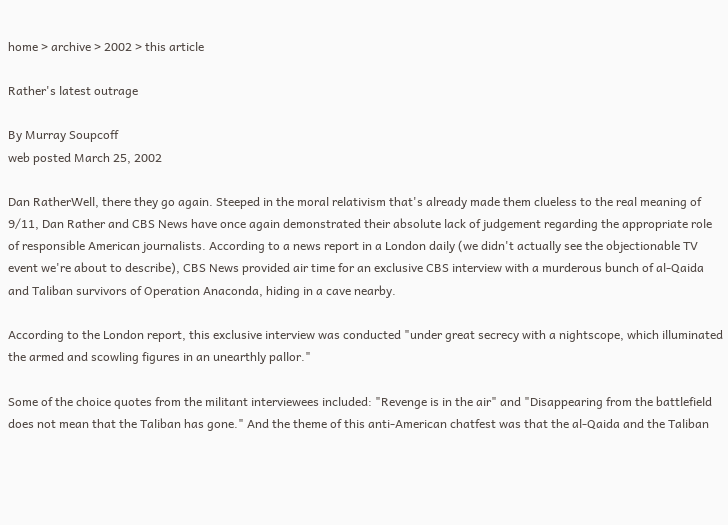home > archive > 2002 > this article

Rather's latest outrage

By Murray Soupcoff
web posted March 25, 2002

Dan RatherWell, there they go again. Steeped in the moral relativism that's already made them clueless to the real meaning of 9/11, Dan Rather and CBS News have once again demonstrated their absolute lack of judgement regarding the appropriate role of responsible American journalists. According to a news report in a London daily (we didn't actually see the objectionable TV event we're about to describe), CBS News provided air time for an exclusive CBS interview with a murderous bunch of al-Qaida and Taliban survivors of Operation Anaconda, hiding in a cave nearby.

According to the London report, this exclusive interview was conducted "under great secrecy with a nightscope, which illuminated the armed and scowling figures in an unearthly pallor."

Some of the choice quotes from the militant interviewees included: "Revenge is in the air" and "Disappearing from the battlefield does not mean that the Taliban has gone." And the theme of this anti-American chatfest was that the al-Qaida and the Taliban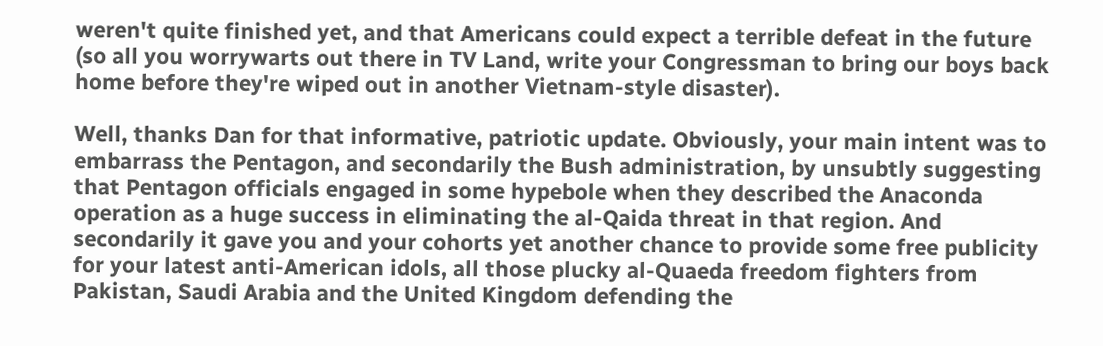weren't quite finished yet, and that Americans could expect a terrible defeat in the future (so all you worrywarts out there in TV Land, write your Congressman to bring our boys back home before they're wiped out in another Vietnam-style disaster).

Well, thanks Dan for that informative, patriotic update. Obviously, your main intent was to embarrass the Pentagon, and secondarily the Bush administration, by unsubtly suggesting that Pentagon officials engaged in some hypebole when they described the Anaconda operation as a huge success in eliminating the al-Qaida threat in that region. And secondarily it gave you and your cohorts yet another chance to provide some free publicity for your latest anti-American idols, all those plucky al-Quaeda freedom fighters from Pakistan, Saudi Arabia and the United Kingdom defending the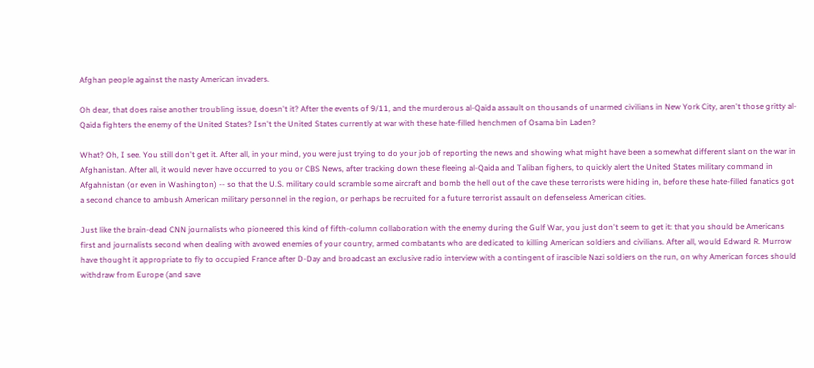Afghan people against the nasty American invaders.

Oh dear, that does raise another troubling issue, doesn't it? After the events of 9/11, and the murderous al-Qaida assault on thousands of unarmed civilians in New York City, aren't those gritty al-Qaida fighters the enemy of the United States? Isn't the United States currently at war with these hate-filled henchmen of Osama bin Laden?

What? Oh, I see. You still don't get it. After all, in your mind, you were just trying to do your job of reporting the news and showing what might have been a somewhat different slant on the war in Afghanistan. After all, it would never have occurred to you or CBS News, after tracking down these fleeing al-Qaida and Taliban fighers, to quickly alert the United States military command in Afgahnistan (or even in Washington) -- so that the U.S. military could scramble some aircraft and bomb the hell out of the cave these terrorists were hiding in, before these hate-filled fanatics got a second chance to ambush American military personnel in the region, or perhaps be recruited for a future terrorist assault on defenseless American cities.

Just like the brain-dead CNN journalists who pioneered this kind of fifth-column collaboration with the enemy during the Gulf War, you just don't seem to get it: that you should be Americans first and journalists second when dealing with avowed enemies of your country, armed combatants who are dedicated to killing American soldiers and civilians. After all, would Edward R. Murrow have thought it appropriate to fly to occupied France after D-Day and broadcast an exclusive radio interview with a contingent of irascible Nazi soldiers on the run, on why American forces should withdraw from Europe (and save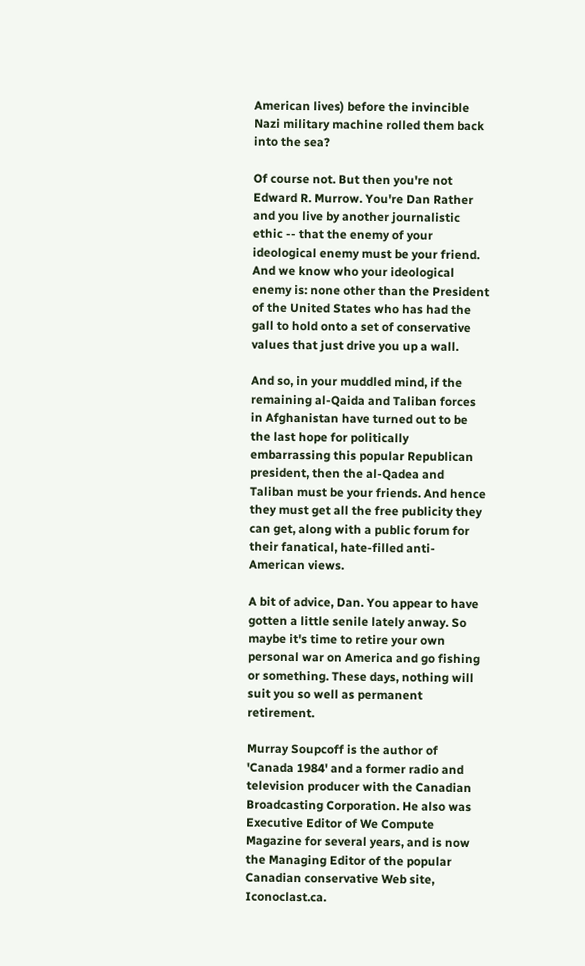American lives) before the invincible Nazi military machine rolled them back into the sea?

Of course not. But then you're not Edward R. Murrow. You're Dan Rather and you live by another journalistic ethic -- that the enemy of your ideological enemy must be your friend. And we know who your ideological enemy is: none other than the President of the United States who has had the gall to hold onto a set of conservative values that just drive you up a wall.

And so, in your muddled mind, if the remaining al-Qaida and Taliban forces in Afghanistan have turned out to be the last hope for politically embarrassing this popular Republican president, then the al-Qadea and Taliban must be your friends. And hence they must get all the free publicity they can get, along with a public forum for their fanatical, hate-filled anti-American views.

A bit of advice, Dan. You appear to have gotten a little senile lately anway. So maybe it's time to retire your own personal war on America and go fishing or something. These days, nothing will suit you so well as permanent retirement.

Murray Soupcoff is the author of 'Canada 1984' and a former radio and television producer with the Canadian Broadcasting Corporation. He also was Executive Editor of We Compute Magazine for several years, and is now the Managing Editor of the popular Canadian conservative Web site, Iconoclast.ca.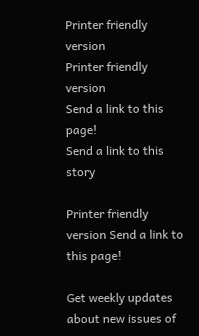Printer friendly version
Printer friendly version
Send a link to this page!
Send a link to this story

Printer friendly version Send a link to this page!

Get weekly updates about new issues of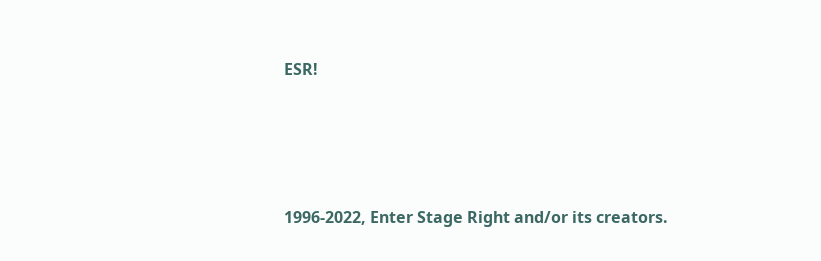ESR!






1996-2022, Enter Stage Right and/or its creators.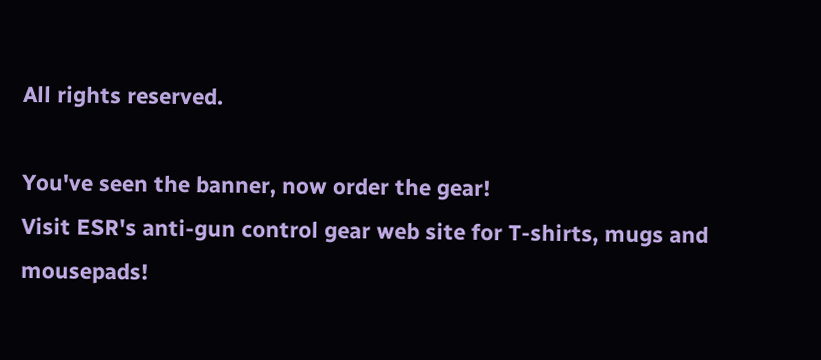All rights reserved.

You've seen the banner, now order the gear!
Visit ESR's anti-gun control gear web site for T-shirts, mugs and mousepads!